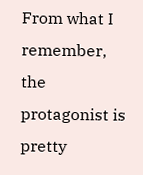From what I remember, the protagonist is pretty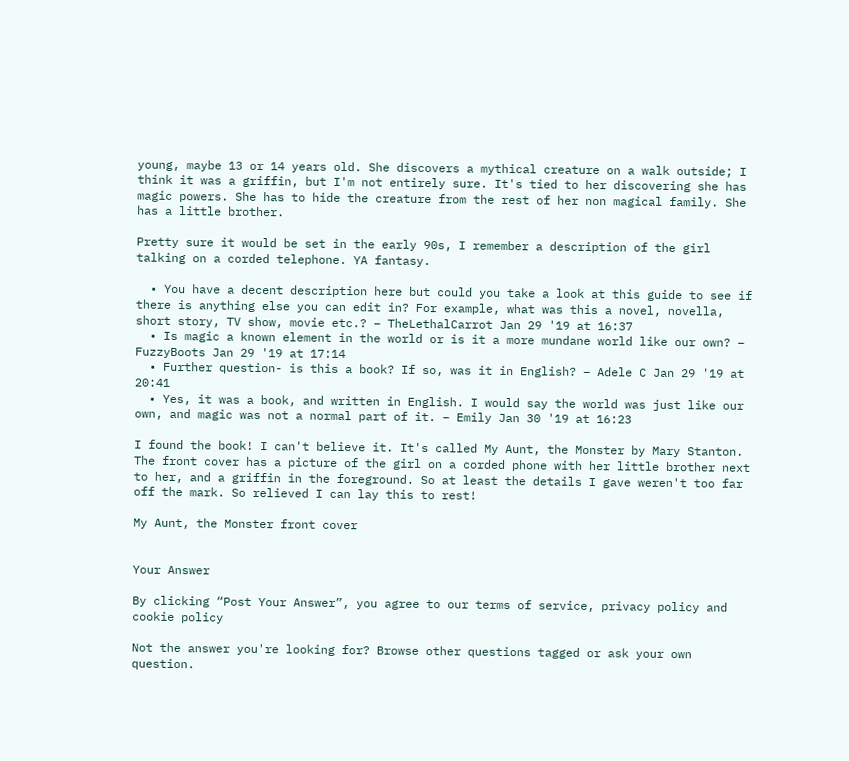young, maybe 13 or 14 years old. She discovers a mythical creature on a walk outside; I think it was a griffin, but I'm not entirely sure. It's tied to her discovering she has magic powers. She has to hide the creature from the rest of her non magical family. She has a little brother.

Pretty sure it would be set in the early 90s, I remember a description of the girl talking on a corded telephone. YA fantasy.

  • You have a decent description here but could you take a look at this guide to see if there is anything else you can edit in? For example, what was this a novel, novella, short story, TV show, movie etc.? – TheLethalCarrot Jan 29 '19 at 16:37
  • Is magic a known element in the world or is it a more mundane world like our own? – FuzzyBoots Jan 29 '19 at 17:14
  • Further question- is this a book? If so, was it in English? – Adele C Jan 29 '19 at 20:41
  • Yes, it was a book, and written in English. I would say the world was just like our own, and magic was not a normal part of it. – Emily Jan 30 '19 at 16:23

I found the book! I can't believe it. It's called My Aunt, the Monster by Mary Stanton. The front cover has a picture of the girl on a corded phone with her little brother next to her, and a griffin in the foreground. So at least the details I gave weren't too far off the mark. So relieved I can lay this to rest!

My Aunt, the Monster front cover


Your Answer

By clicking “Post Your Answer”, you agree to our terms of service, privacy policy and cookie policy

Not the answer you're looking for? Browse other questions tagged or ask your own question.